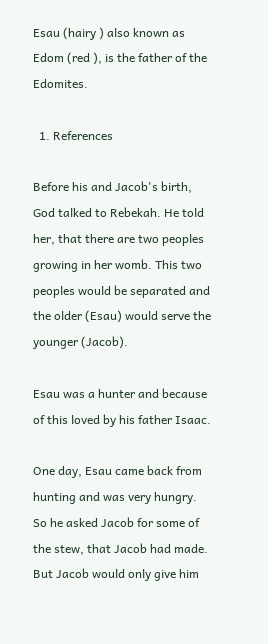Esau (hairy ) also known as Edom (red ), is the father of the Edomites.

  1. References

Before his and Jacob's birth, God talked to Rebekah. He told her, that there are two peoples growing in her womb. This two peoples would be separated and the older (Esau) would serve the younger (Jacob).

Esau was a hunter and because of this loved by his father Isaac.

One day, Esau came back from hunting and was very hungry. So he asked Jacob for some of the stew, that Jacob had made. But Jacob would only give him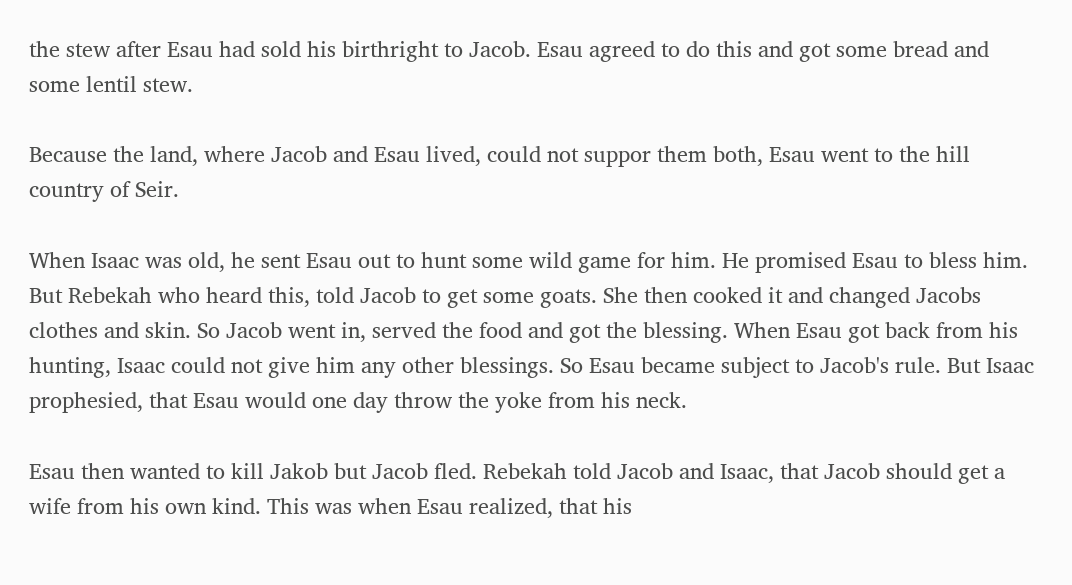the stew after Esau had sold his birthright to Jacob. Esau agreed to do this and got some bread and some lentil stew.

Because the land, where Jacob and Esau lived, could not suppor them both, Esau went to the hill country of Seir.

When Isaac was old, he sent Esau out to hunt some wild game for him. He promised Esau to bless him. But Rebekah who heard this, told Jacob to get some goats. She then cooked it and changed Jacobs clothes and skin. So Jacob went in, served the food and got the blessing. When Esau got back from his hunting, Isaac could not give him any other blessings. So Esau became subject to Jacob's rule. But Isaac prophesied, that Esau would one day throw the yoke from his neck.

Esau then wanted to kill Jakob but Jacob fled. Rebekah told Jacob and Isaac, that Jacob should get a wife from his own kind. This was when Esau realized, that his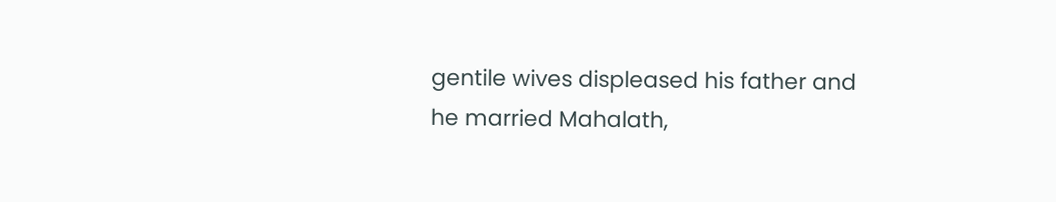gentile wives displeased his father and he married Mahalath,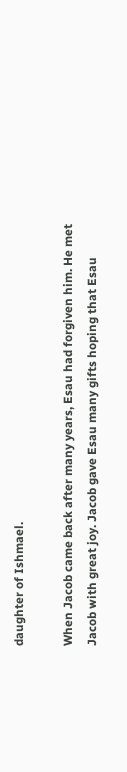daughter of Ishmael.

When Jacob came back after many years, Esau had forgiven him. He met Jacob with great joy. Jacob gave Esau many gifts hoping that Esau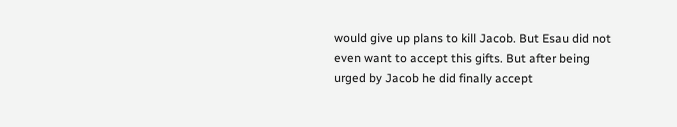would give up plans to kill Jacob. But Esau did not even want to accept this gifts. But after being urged by Jacob he did finally accept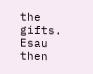the gifts. Esau then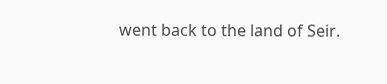went back to the land of Seir.